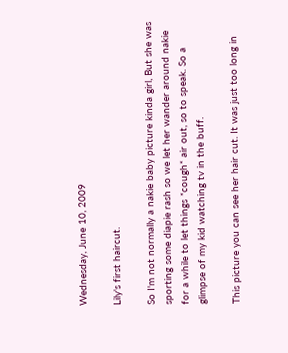Wednesday, June 10, 2009

Lily's first haircut.

So I'm not normally a nakie baby picture kinda girl, But she was sporting some diapie rash so we let her wander around nakie for a while to let things *cough* air out, so to speak. So a glimpse of my kid watching tv in the buff.

This picture you can see her hair cut. It was just too long in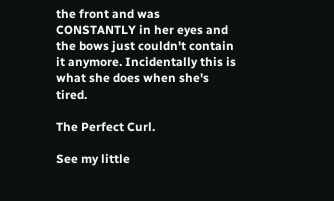the front and was CONSTANTLY in her eyes and the bows just couldn't contain it anymore. Incidentally this is what she does when she's tired.

The Perfect Curl.

See my little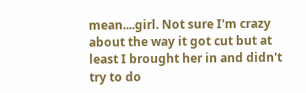mean....girl. Not sure I'm crazy about the way it got cut but at least I brought her in and didn't try to do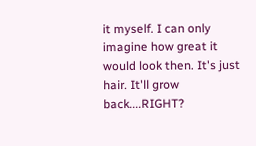it myself. I can only imagine how great it would look then. It's just hair. It'll grow back....RIGHT?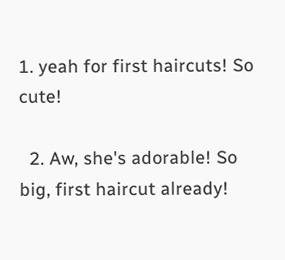1. yeah for first haircuts! So cute!

  2. Aw, she's adorable! So big, first haircut already!